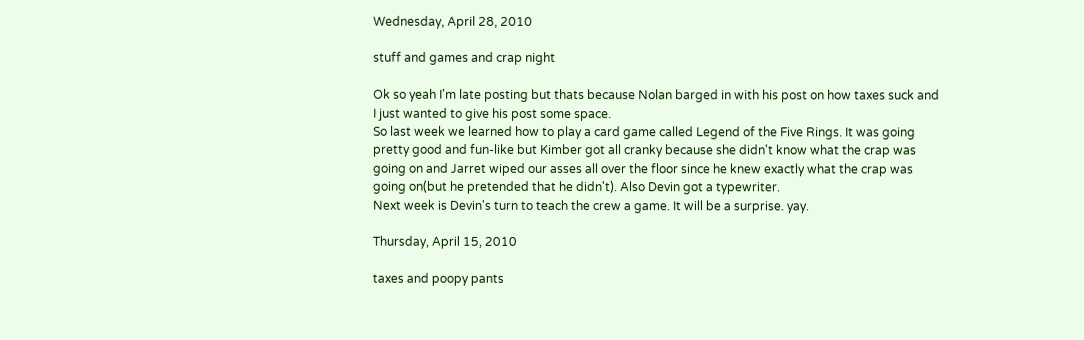Wednesday, April 28, 2010

stuff and games and crap night

Ok so yeah I'm late posting but thats because Nolan barged in with his post on how taxes suck and I just wanted to give his post some space.
So last week we learned how to play a card game called Legend of the Five Rings. It was going pretty good and fun-like but Kimber got all cranky because she didn't know what the crap was going on and Jarret wiped our asses all over the floor since he knew exactly what the crap was going on(but he pretended that he didn't). Also Devin got a typewriter.
Next week is Devin's turn to teach the crew a game. It will be a surprise. yay.

Thursday, April 15, 2010

taxes and poopy pants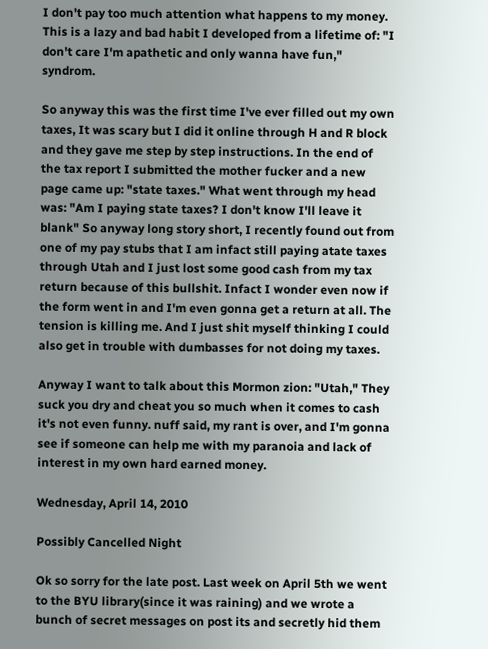I don't pay too much attention what happens to my money. This is a lazy and bad habit I developed from a lifetime of: "I don't care I'm apathetic and only wanna have fun," syndrom.

So anyway this was the first time I've ever filled out my own taxes, It was scary but I did it online through H and R block and they gave me step by step instructions. In the end of the tax report I submitted the mother fucker and a new page came up: "state taxes." What went through my head was: "Am I paying state taxes? I don't know I'll leave it blank" So anyway long story short, I recently found out from one of my pay stubs that I am infact still paying atate taxes through Utah and I just lost some good cash from my tax return because of this bullshit. Infact I wonder even now if the form went in and I'm even gonna get a return at all. The tension is killing me. And I just shit myself thinking I could also get in trouble with dumbasses for not doing my taxes.

Anyway I want to talk about this Mormon zion: "Utah," They suck you dry and cheat you so much when it comes to cash it's not even funny. nuff said, my rant is over, and I'm gonna see if someone can help me with my paranoia and lack of interest in my own hard earned money.

Wednesday, April 14, 2010

Possibly Cancelled Night

Ok so sorry for the late post. Last week on April 5th we went to the BYU library(since it was raining) and we wrote a bunch of secret messages on post its and secretly hid them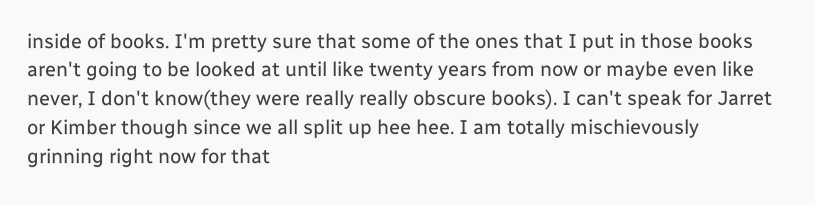inside of books. I'm pretty sure that some of the ones that I put in those books aren't going to be looked at until like twenty years from now or maybe even like never, I don't know(they were really really obscure books). I can't speak for Jarret or Kimber though since we all split up hee hee. I am totally mischievously grinning right now for that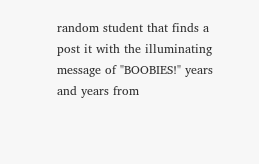random student that finds a post it with the illuminating message of "BOOBIES!" years and years from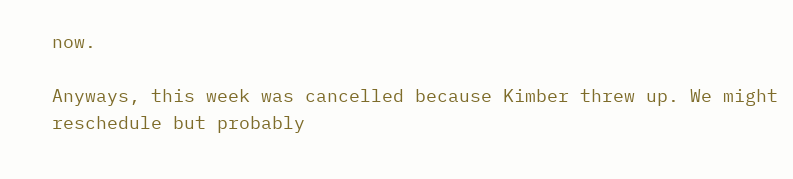now.

Anyways, this week was cancelled because Kimber threw up. We might reschedule but probably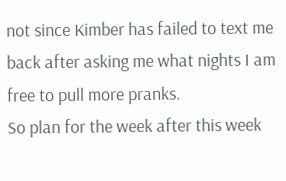not since Kimber has failed to text me back after asking me what nights I am free to pull more pranks.
So plan for the week after this week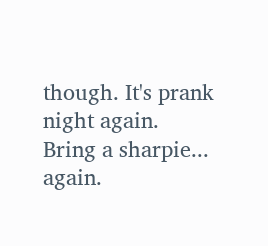though. It's prank night again. Bring a sharpie... again.